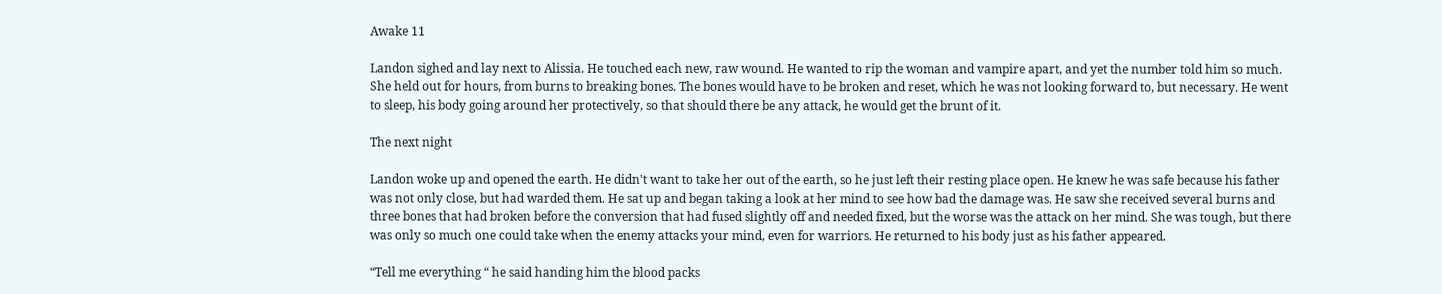Awake 11

Landon sighed and lay next to Alissia. He touched each new, raw wound. He wanted to rip the woman and vampire apart, and yet the number told him so much. She held out for hours, from burns to breaking bones. The bones would have to be broken and reset, which he was not looking forward to, but necessary. He went to sleep, his body going around her protectively, so that should there be any attack, he would get the brunt of it.

The next night

Landon woke up and opened the earth. He didn't want to take her out of the earth, so he just left their resting place open. He knew he was safe because his father was not only close, but had warded them. He sat up and began taking a look at her mind to see how bad the damage was. He saw she received several burns and three bones that had broken before the conversion that had fused slightly off and needed fixed, but the worse was the attack on her mind. She was tough, but there was only so much one could take when the enemy attacks your mind, even for warriors. He returned to his body just as his father appeared.

“Tell me everything “ he said handing him the blood packs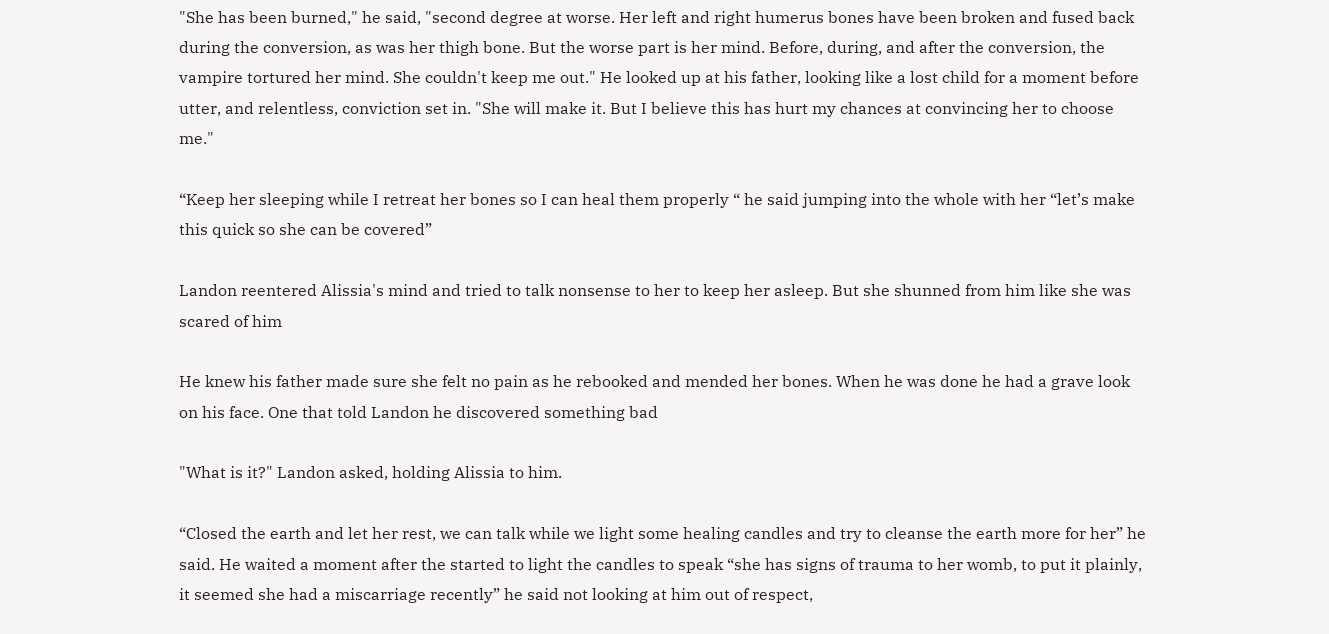"She has been burned," he said, "second degree at worse. Her left and right humerus bones have been broken and fused back during the conversion, as was her thigh bone. But the worse part is her mind. Before, during, and after the conversion, the vampire tortured her mind. She couldn't keep me out." He looked up at his father, looking like a lost child for a moment before utter, and relentless, conviction set in. "She will make it. But I believe this has hurt my chances at convincing her to choose me."

“Keep her sleeping while I retreat her bones so I can heal them properly “ he said jumping into the whole with her “let’s make this quick so she can be covered”

Landon reentered Alissia's mind and tried to talk nonsense to her to keep her asleep. But she shunned from him like she was scared of him

He knew his father made sure she felt no pain as he rebooked and mended her bones. When he was done he had a grave look on his face. One that told Landon he discovered something bad

"What is it?" Landon asked, holding Alissia to him.

“Closed the earth and let her rest, we can talk while we light some healing candles and try to cleanse the earth more for her” he said. He waited a moment after the started to light the candles to speak “she has signs of trauma to her womb, to put it plainly, it seemed she had a miscarriage recently” he said not looking at him out of respect,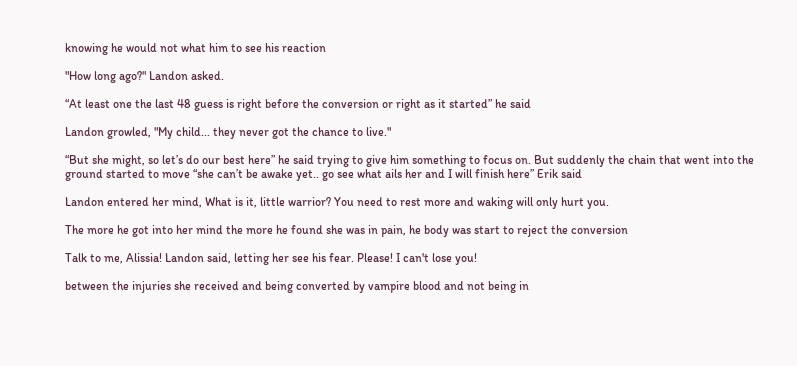knowing he would not what him to see his reaction

"How long ago?" Landon asked.

“At least one the last 48 guess is right before the conversion or right as it started” he said

Landon growled, "My child... they never got the chance to live."

“But she might, so let’s do our best here” he said trying to give him something to focus on. But suddenly the chain that went into the ground started to move “she can’t be awake yet.. go see what ails her and I will finish here” Erik said

Landon entered her mind, What is it, little warrior? You need to rest more and waking will only hurt you.

The more he got into her mind the more he found she was in pain, he body was start to reject the conversion

Talk to me, Alissia! Landon said, letting her see his fear. Please! I can't lose you!

between the injuries she received and being converted by vampire blood and not being in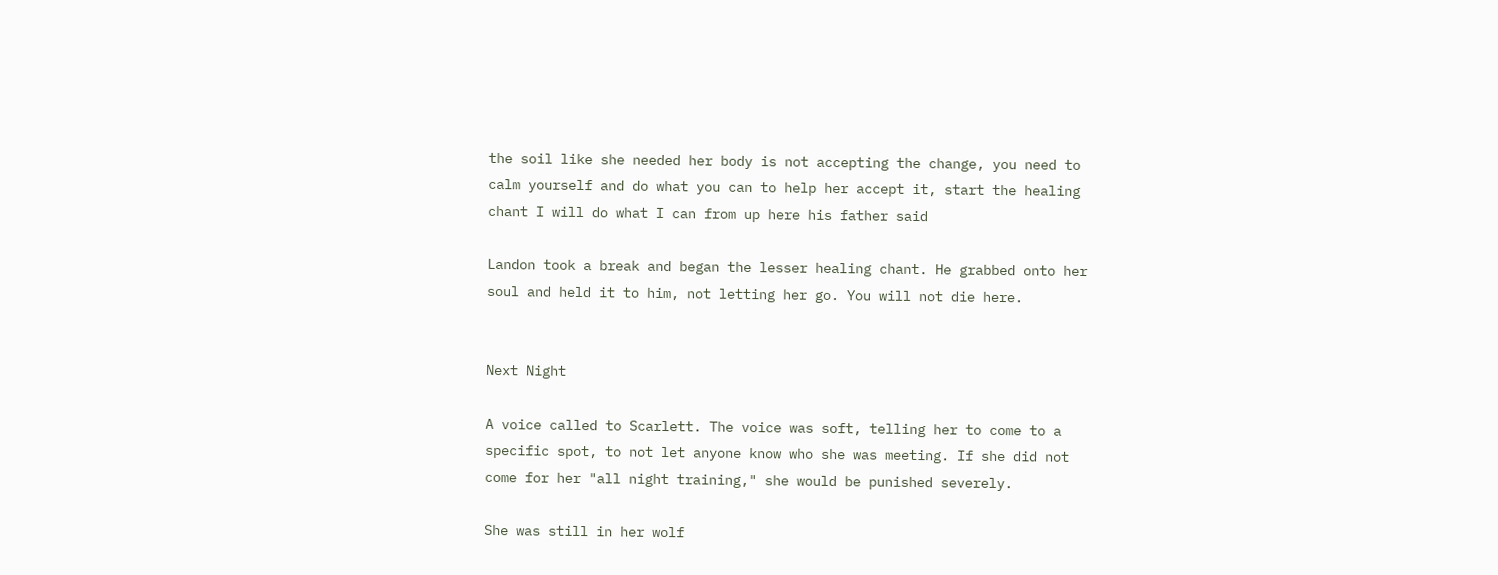the soil like she needed her body is not accepting the change, you need to calm yourself and do what you can to help her accept it, start the healing chant I will do what I can from up here his father said

Landon took a break and began the lesser healing chant. He grabbed onto her soul and held it to him, not letting her go. You will not die here.


Next Night

A voice called to Scarlett. The voice was soft, telling her to come to a specific spot, to not let anyone know who she was meeting. If she did not come for her "all night training," she would be punished severely.

She was still in her wolf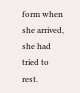form when she arrived, she had tried to rest.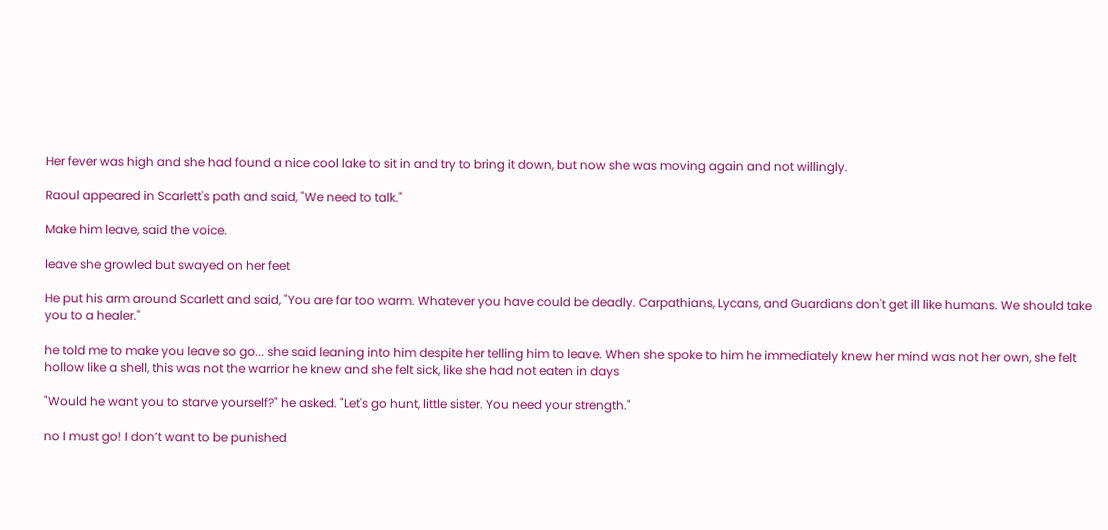Her fever was high and she had found a nice cool lake to sit in and try to bring it down, but now she was moving again and not willingly.

Raoul appeared in Scarlett's path and said, "We need to talk."

Make him leave, said the voice.

leave she growled but swayed on her feet

He put his arm around Scarlett and said, "You are far too warm. Whatever you have could be deadly. Carpathians, Lycans, and Guardians don't get ill like humans. We should take you to a healer."

he told me to make you leave so go... she said leaning into him despite her telling him to leave. When she spoke to him he immediately knew her mind was not her own, she felt hollow like a shell, this was not the warrior he knew and she felt sick, like she had not eaten in days

"Would he want you to starve yourself?" he asked. "Let's go hunt, little sister. You need your strength."

no I must go! I don’t want to be punished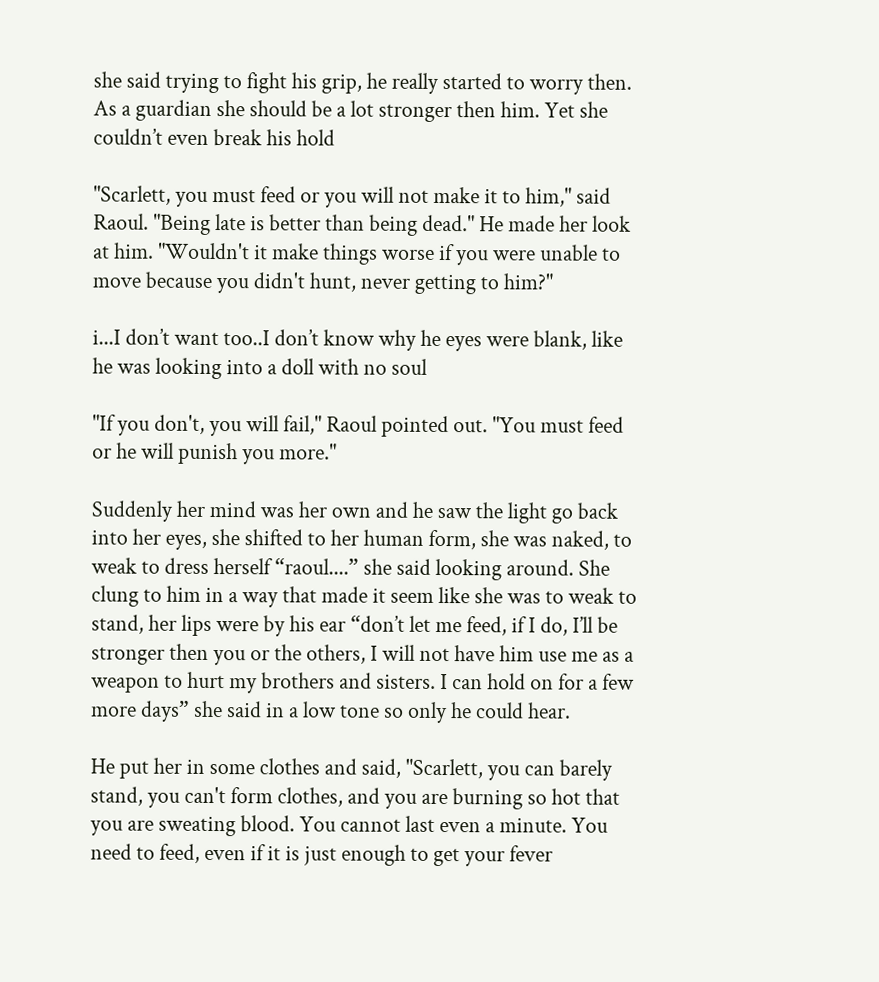she said trying to fight his grip, he really started to worry then. As a guardian she should be a lot stronger then him. Yet she couldn’t even break his hold

"Scarlett, you must feed or you will not make it to him," said Raoul. "Being late is better than being dead." He made her look at him. "Wouldn't it make things worse if you were unable to move because you didn't hunt, never getting to him?"

i...I don’t want too..I don’t know why he eyes were blank, like he was looking into a doll with no soul

"If you don't, you will fail," Raoul pointed out. "You must feed or he will punish you more."

Suddenly her mind was her own and he saw the light go back into her eyes, she shifted to her human form, she was naked, to weak to dress herself “raoul....” she said looking around. She clung to him in a way that made it seem like she was to weak to stand, her lips were by his ear “don’t let me feed, if I do, I’ll be stronger then you or the others, I will not have him use me as a weapon to hurt my brothers and sisters. I can hold on for a few more days” she said in a low tone so only he could hear.

He put her in some clothes and said, "Scarlett, you can barely stand, you can't form clothes, and you are burning so hot that you are sweating blood. You cannot last even a minute. You need to feed, even if it is just enough to get your fever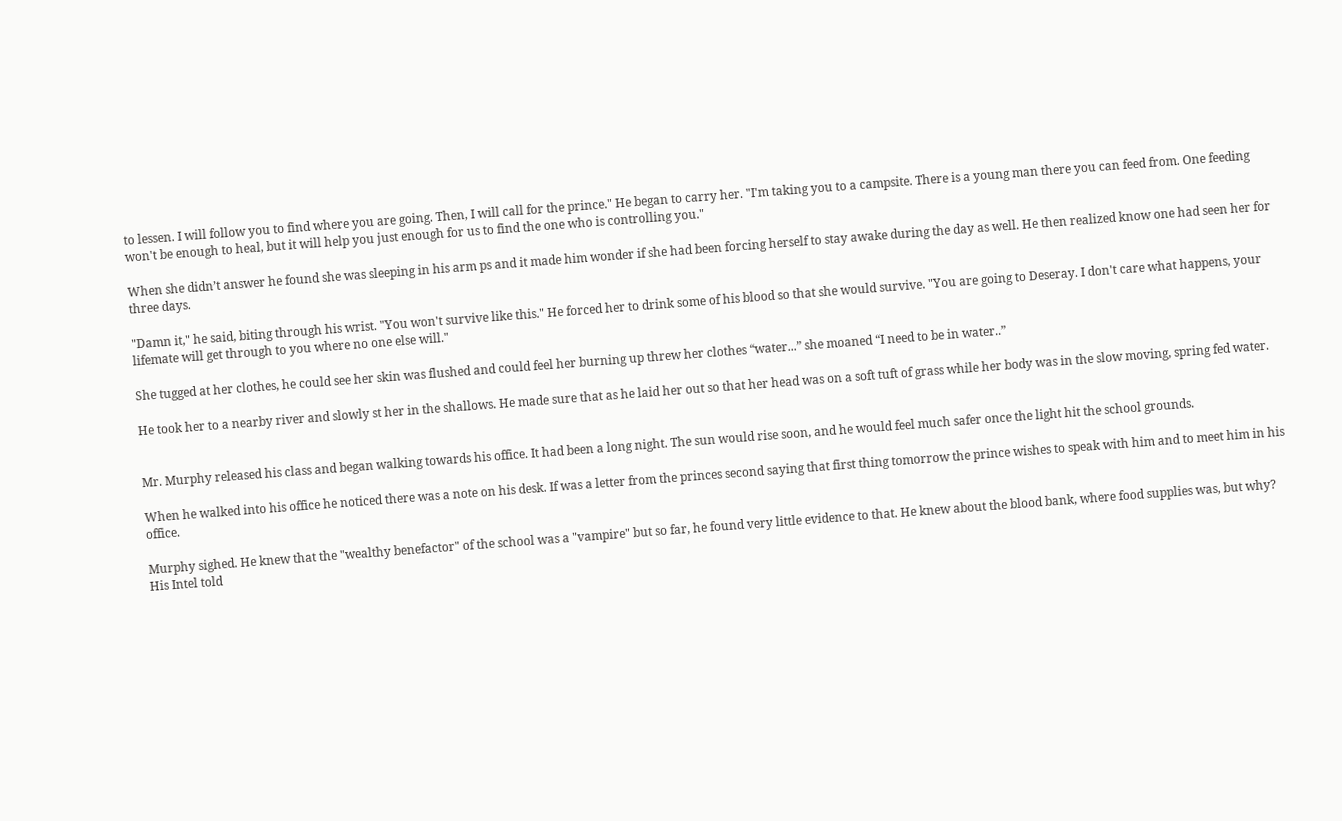to lessen. I will follow you to find where you are going. Then, I will call for the prince." He began to carry her. "I'm taking you to a campsite. There is a young man there you can feed from. One feeding won't be enough to heal, but it will help you just enough for us to find the one who is controlling you."

When she didn’t answer he found she was sleeping in his arm ps and it made him wonder if she had been forcing herself to stay awake during the day as well. He then realized know one had seen her for three days.

"Damn it," he said, biting through his wrist. "You won't survive like this." He forced her to drink some of his blood so that she would survive. "You are going to Deseray. I don't care what happens, your lifemate will get through to you where no one else will."

She tugged at her clothes, he could see her skin was flushed and could feel her burning up threw her clothes “water...” she moaned “I need to be in water..”

He took her to a nearby river and slowly st her in the shallows. He made sure that as he laid her out so that her head was on a soft tuft of grass while her body was in the slow moving, spring fed water.


Mr. Murphy released his class and began walking towards his office. It had been a long night. The sun would rise soon, and he would feel much safer once the light hit the school grounds.

When he walked into his office he noticed there was a note on his desk. If was a letter from the princes second saying that first thing tomorrow the prince wishes to speak with him and to meet him in his office.

Murphy sighed. He knew that the "wealthy benefactor" of the school was a "vampire" but so far, he found very little evidence to that. He knew about the blood bank, where food supplies was, but why? His Intel told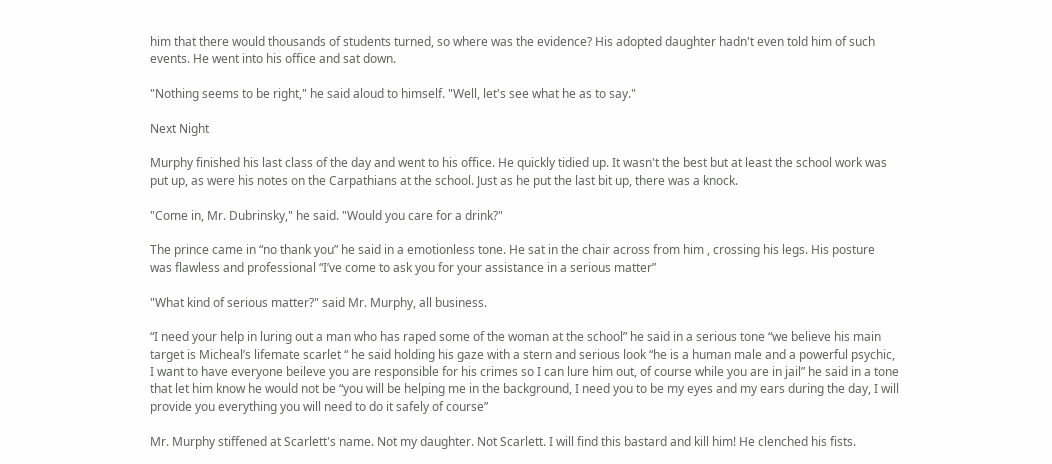him that there would thousands of students turned, so where was the evidence? His adopted daughter hadn't even told him of such events. He went into his office and sat down.

"Nothing seems to be right," he said aloud to himself. "Well, let's see what he as to say."

Next Night

Murphy finished his last class of the day and went to his office. He quickly tidied up. It wasn't the best but at least the school work was put up, as were his notes on the Carpathians at the school. Just as he put the last bit up, there was a knock.

"Come in, Mr. Dubrinsky," he said. "Would you care for a drink?"

The prince came in “no thank you” he said in a emotionless tone. He sat in the chair across from him , crossing his legs. His posture was flawless and professional “I’ve come to ask you for your assistance in a serious matter”

"What kind of serious matter?" said Mr. Murphy, all business.

“I need your help in luring out a man who has raped some of the woman at the school” he said in a serious tone “we believe his main target is Micheal’s lifemate scarlet “ he said holding his gaze with a stern and serious look “he is a human male and a powerful psychic, I want to have everyone beileve you are responsible for his crimes so I can lure him out, of course while you are in jail” he said in a tone that let him know he would not be “you will be helping me in the background, I need you to be my eyes and my ears during the day, I will provide you everything you will need to do it safely of course”

Mr. Murphy stiffened at Scarlett's name. Not my daughter. Not Scarlett. I will find this bastard and kill him! He clenched his fists.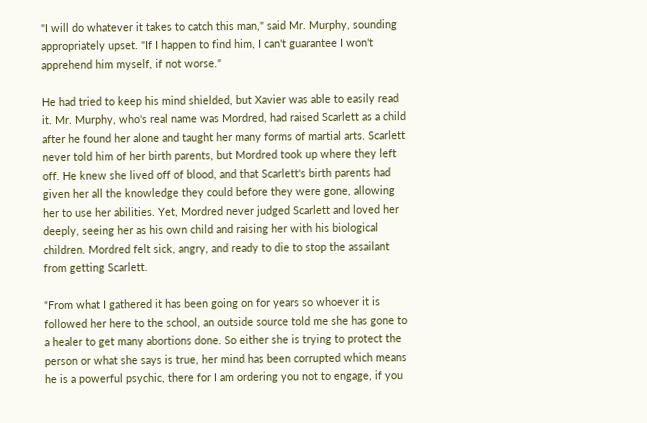"I will do whatever it takes to catch this man," said Mr. Murphy, sounding appropriately upset. "If I happen to find him, I can't guarantee I won't apprehend him myself, if not worse."

He had tried to keep his mind shielded, but Xavier was able to easily read it. Mr. Murphy, who's real name was Mordred, had raised Scarlett as a child after he found her alone and taught her many forms of martial arts. Scarlett never told him of her birth parents, but Mordred took up where they left off. He knew she lived off of blood, and that Scarlett's birth parents had given her all the knowledge they could before they were gone, allowing her to use her abilities. Yet, Mordred never judged Scarlett and loved her deeply, seeing her as his own child and raising her with his biological children. Mordred felt sick, angry, and ready to die to stop the assailant from getting Scarlett.

“From what I gathered it has been going on for years so whoever it is followed her here to the school, an outside source told me she has gone to a healer to get many abortions done. So either she is trying to protect the person or what she says is true, her mind has been corrupted which means he is a powerful psychic, there for I am ordering you not to engage, if you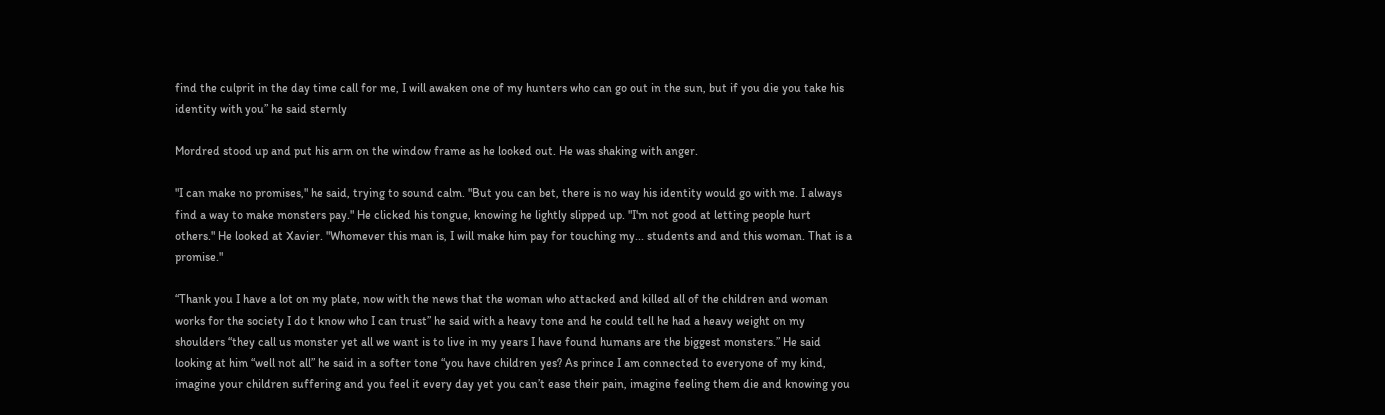find the culprit in the day time call for me, I will awaken one of my hunters who can go out in the sun, but if you die you take his identity with you” he said sternly

Mordred stood up and put his arm on the window frame as he looked out. He was shaking with anger.

"I can make no promises," he said, trying to sound calm. "But you can bet, there is no way his identity would go with me. I always find a way to make monsters pay." He clicked his tongue, knowing he lightly slipped up. "I'm not good at letting people hurt others." He looked at Xavier. "Whomever this man is, I will make him pay for touching my... students and and this woman. That is a promise."

“Thank you I have a lot on my plate, now with the news that the woman who attacked and killed all of the children and woman works for the society I do t know who I can trust” he said with a heavy tone and he could tell he had a heavy weight on my shoulders “they call us monster yet all we want is to live in my years I have found humans are the biggest monsters.” He said looking at him “well not all” he said in a softer tone “you have children yes? As prince I am connected to everyone of my kind, imagine your children suffering and you feel it every day yet you can’t ease their pain, imagine feeling them die and knowing you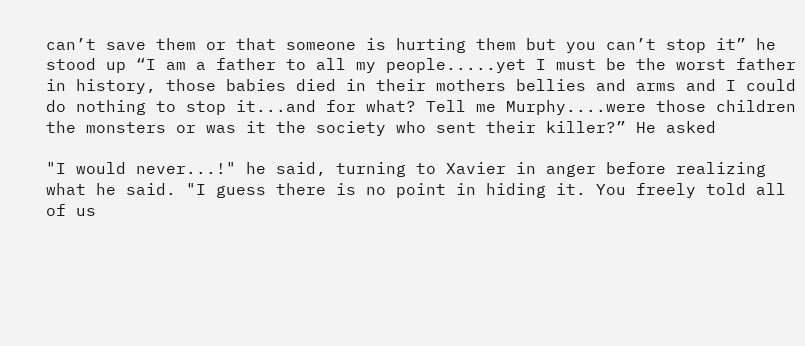can’t save them or that someone is hurting them but you can’t stop it” he stood up “I am a father to all my people.....yet I must be the worst father in history, those babies died in their mothers bellies and arms and I could do nothing to stop it...and for what? Tell me Murphy....were those children the monsters or was it the society who sent their killer?” He asked

"I would never...!" he said, turning to Xavier in anger before realizing what he said. "I guess there is no point in hiding it. You freely told all of us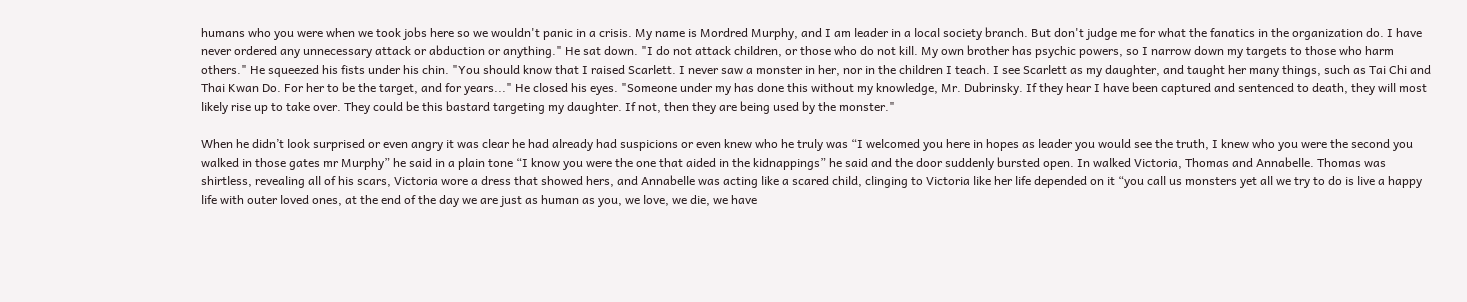humans who you were when we took jobs here so we wouldn't panic in a crisis. My name is Mordred Murphy, and I am leader in a local society branch. But don't judge me for what the fanatics in the organization do. I have never ordered any unnecessary attack or abduction or anything." He sat down. "I do not attack children, or those who do not kill. My own brother has psychic powers, so I narrow down my targets to those who harm others." He squeezed his fists under his chin. "You should know that I raised Scarlett. I never saw a monster in her, nor in the children I teach. I see Scarlett as my daughter, and taught her many things, such as Tai Chi and Thai Kwan Do. For her to be the target, and for years..." He closed his eyes. "Someone under my has done this without my knowledge, Mr. Dubrinsky. If they hear I have been captured and sentenced to death, they will most likely rise up to take over. They could be this bastard targeting my daughter. If not, then they are being used by the monster."

When he didn’t look surprised or even angry it was clear he had already had suspicions or even knew who he truly was “I welcomed you here in hopes as leader you would see the truth, I knew who you were the second you walked in those gates mr Murphy” he said in a plain tone “I know you were the one that aided in the kidnappings” he said and the door suddenly bursted open. In walked Victoria, Thomas and Annabelle. Thomas was shirtless, revealing all of his scars, Victoria wore a dress that showed hers, and Annabelle was acting like a scared child, clinging to Victoria like her life depended on it “you call us monsters yet all we try to do is live a happy life with outer loved ones, at the end of the day we are just as human as you, we love, we die, we have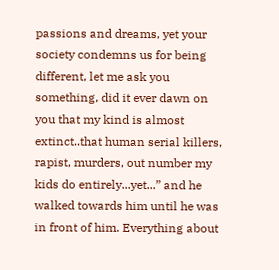passions and dreams, yet your society condemns us for being different, let me ask you something, did it ever dawn on you that my kind is almost extinct..that human serial killers, rapist, murders, out number my kids do entirely...yet...” and he walked towards him until he was in front of him. Everything about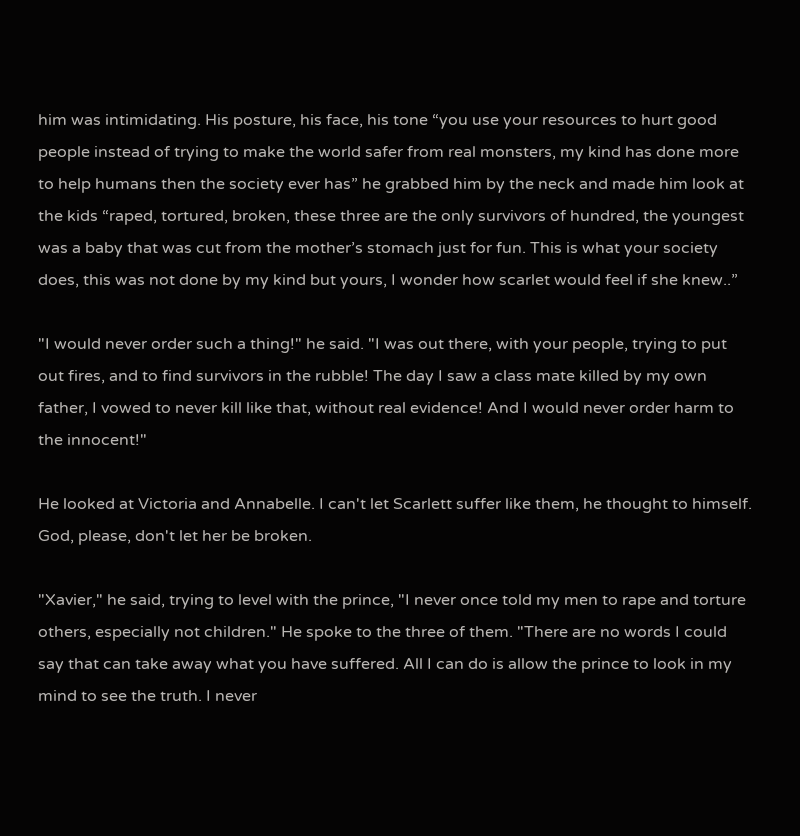him was intimidating. His posture, his face, his tone “you use your resources to hurt good people instead of trying to make the world safer from real monsters, my kind has done more to help humans then the society ever has” he grabbed him by the neck and made him look at the kids “raped, tortured, broken, these three are the only survivors of hundred, the youngest was a baby that was cut from the mother’s stomach just for fun. This is what your society does, this was not done by my kind but yours, I wonder how scarlet would feel if she knew..”

"I would never order such a thing!" he said. "I was out there, with your people, trying to put out fires, and to find survivors in the rubble! The day I saw a class mate killed by my own father, I vowed to never kill like that, without real evidence! And I would never order harm to the innocent!"

He looked at Victoria and Annabelle. I can't let Scarlett suffer like them, he thought to himself. God, please, don't let her be broken.

"Xavier," he said, trying to level with the prince, "I never once told my men to rape and torture others, especially not children." He spoke to the three of them. "There are no words I could say that can take away what you have suffered. All I can do is allow the prince to look in my mind to see the truth. I never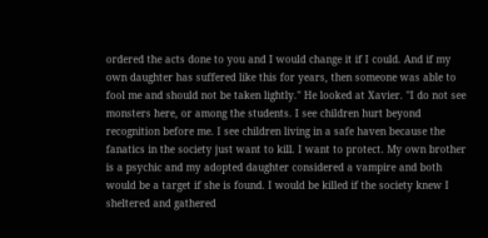ordered the acts done to you and I would change it if I could. And if my own daughter has suffered like this for years, then someone was able to fool me and should not be taken lightly." He looked at Xavier. "I do not see monsters here, or among the students. I see children hurt beyond recognition before me. I see children living in a safe haven because the fanatics in the society just want to kill. I want to protect. My own brother is a psychic and my adopted daughter considered a vampire and both would be a target if she is found. I would be killed if the society knew I sheltered and gathered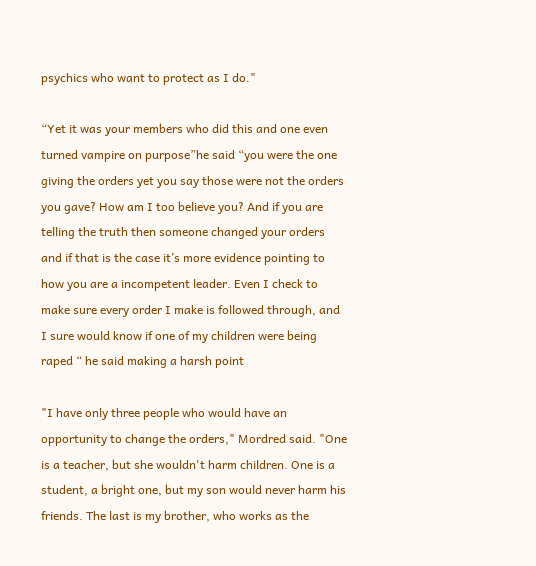psychics who want to protect as I do."

“Yet it was your members who did this and one even turned vampire on purpose”he said “you were the one giving the orders yet you say those were not the orders you gave? How am I too believe you? And if you are telling the truth then someone changed your orders and if that is the case it’s more evidence pointing to how you are a incompetent leader. Even I check to make sure every order I make is followed through, and I sure would know if one of my children were being raped “ he said making a harsh point

"I have only three people who would have an opportunity to change the orders," Mordred said. "One is a teacher, but she wouldn't harm children. One is a student, a bright one, but my son would never harm his friends. The last is my brother, who works as the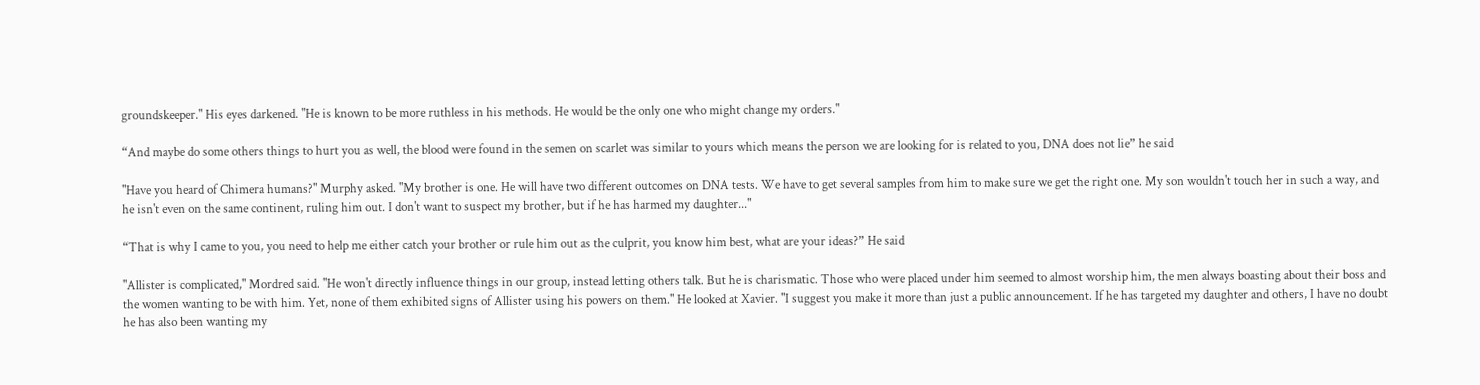groundskeeper." His eyes darkened. "He is known to be more ruthless in his methods. He would be the only one who might change my orders."

“And maybe do some others things to hurt you as well, the blood were found in the semen on scarlet was similar to yours which means the person we are looking for is related to you, DNA does not lie” he said

"Have you heard of Chimera humans?" Murphy asked. "My brother is one. He will have two different outcomes on DNA tests. We have to get several samples from him to make sure we get the right one. My son wouldn't touch her in such a way, and he isn't even on the same continent, ruling him out. I don't want to suspect my brother, but if he has harmed my daughter..."

“That is why I came to you, you need to help me either catch your brother or rule him out as the culprit, you know him best, what are your ideas?” He said

"Allister is complicated," Mordred said. "He won't directly influence things in our group, instead letting others talk. But he is charismatic. Those who were placed under him seemed to almost worship him, the men always boasting about their boss and the women wanting to be with him. Yet, none of them exhibited signs of Allister using his powers on them." He looked at Xavier. "I suggest you make it more than just a public announcement. If he has targeted my daughter and others, I have no doubt he has also been wanting my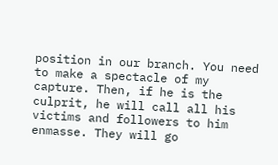position in our branch. You need to make a spectacle of my capture. Then, if he is the culprit, he will call all his victims and followers to him enmasse. They will go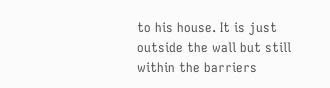to his house. It is just outside the wall but still within the barriers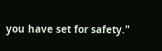you have set for safety."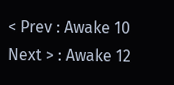< Prev : Awake 10 Next > : Awake 12